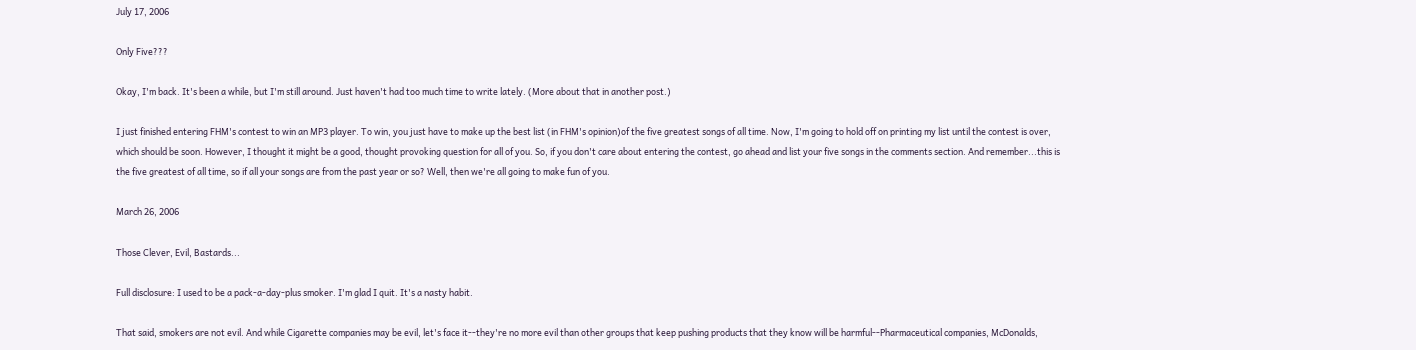July 17, 2006

Only Five???

Okay, I'm back. It's been a while, but I'm still around. Just haven't had too much time to write lately. (More about that in another post.)

I just finished entering FHM's contest to win an MP3 player. To win, you just have to make up the best list (in FHM's opinion)of the five greatest songs of all time. Now, I'm going to hold off on printing my list until the contest is over, which should be soon. However, I thought it might be a good, thought provoking question for all of you. So, if you don't care about entering the contest, go ahead and list your five songs in the comments section. And remember...this is the five greatest of all time, so if all your songs are from the past year or so? Well, then we're all going to make fun of you.

March 26, 2006

Those Clever, Evil, Bastards...

Full disclosure: I used to be a pack-a-day-plus smoker. I'm glad I quit. It's a nasty habit.

That said, smokers are not evil. And while Cigarette companies may be evil, let's face it--they're no more evil than other groups that keep pushing products that they know will be harmful--Pharmaceutical companies, McDonalds,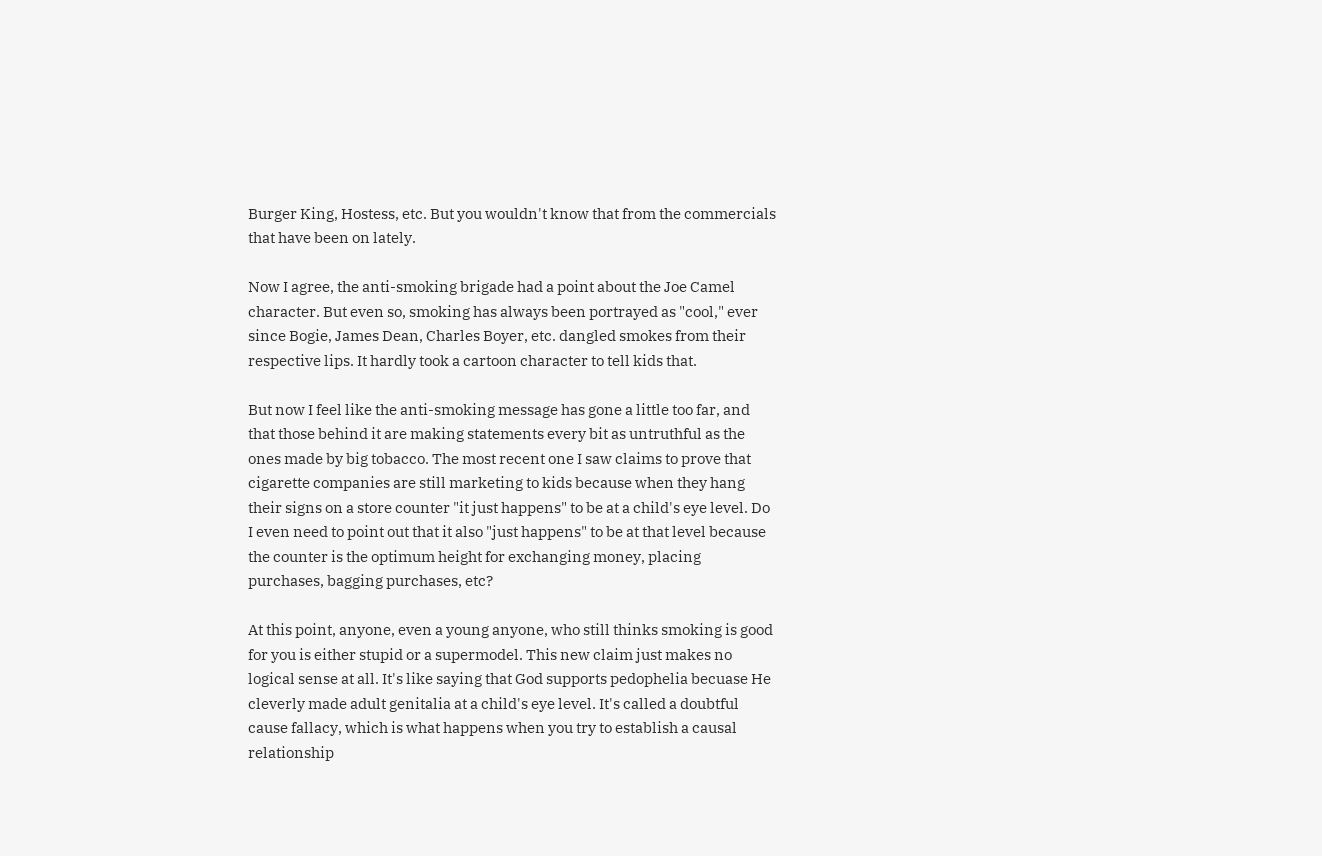Burger King, Hostess, etc. But you wouldn't know that from the commercials that have been on lately.

Now I agree, the anti-smoking brigade had a point about the Joe Camel character. But even so, smoking has always been portrayed as "cool," ever since Bogie, James Dean, Charles Boyer, etc. dangled smokes from their respective lips. It hardly took a cartoon character to tell kids that.

But now I feel like the anti-smoking message has gone a little too far, and that those behind it are making statements every bit as untruthful as the ones made by big tobacco. The most recent one I saw claims to prove that cigarette companies are still marketing to kids because when they hang their signs on a store counter "it just happens" to be at a child's eye level. Do I even need to point out that it also "just happens" to be at that level because the counter is the optimum height for exchanging money, placing purchases, bagging purchases, etc?

At this point, anyone, even a young anyone, who still thinks smoking is good for you is either stupid or a supermodel. This new claim just makes no logical sense at all. It's like saying that God supports pedophelia becuase He cleverly made adult genitalia at a child's eye level. It's called a doubtful cause fallacy, which is what happens when you try to establish a causal relationship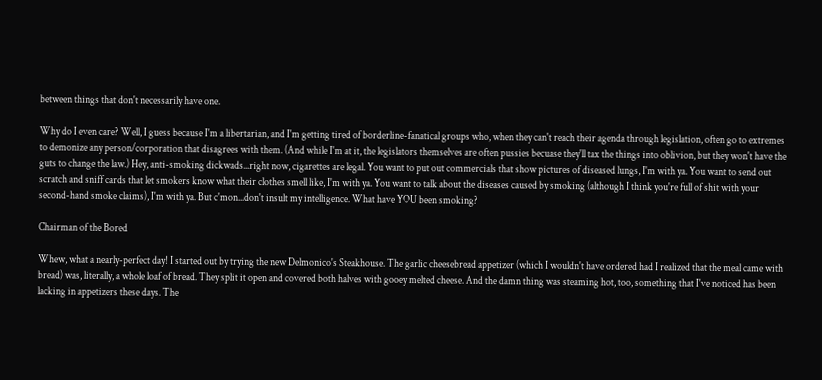between things that don't necessarily have one.

Why do I even care? Well, I guess because I'm a libertarian, and I'm getting tired of borderline-fanatical groups who, when they can't reach their agenda through legislation, often go to extremes to demonize any person/corporation that disagrees with them. (And while I'm at it, the legislators themselves are often pussies becuase they'll tax the things into oblivion, but they won't have the guts to change the law.) Hey, anti-smoking dickwads...right now, cigarettes are legal. You want to put out commercials that show pictures of diseased lungs, I'm with ya. You want to send out scratch and sniff cards that let smokers know what their clothes smell like, I'm with ya. You want to talk about the diseases caused by smoking (although I think you're full of shit with your second-hand smoke claims), I'm with ya. But c'mon...don't insult my intelligence. What have YOU been smoking?

Chairman of the Bored

Whew, what a nearly-perfect day! I started out by trying the new Delmonico's Steakhouse. The garlic cheesebread appetizer (which I wouldn't have ordered had I realized that the meal came with bread) was, literally, a whole loaf of bread. They split it open and covered both halves with gooey melted cheese. And the damn thing was steaming hot, too, something that I've noticed has been lacking in appetizers these days. The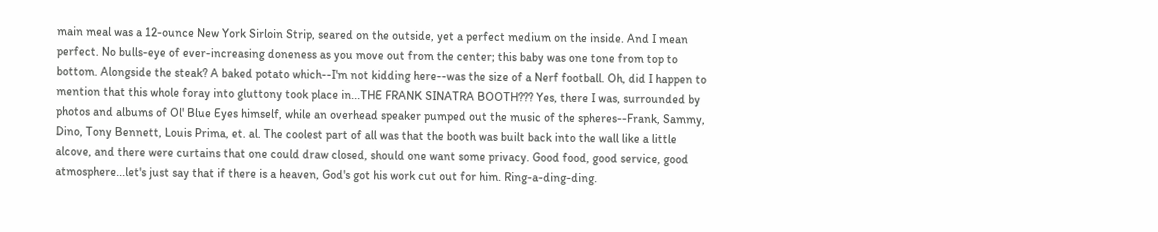main meal was a 12-ounce New York Sirloin Strip, seared on the outside, yet a perfect medium on the inside. And I mean perfect. No bulls-eye of ever-increasing doneness as you move out from the center; this baby was one tone from top to bottom. Alongside the steak? A baked potato which--I'm not kidding here--was the size of a Nerf football. Oh, did I happen to mention that this whole foray into gluttony took place in...THE FRANK SINATRA BOOTH??? Yes, there I was, surrounded by photos and albums of Ol' Blue Eyes himself, while an overhead speaker pumped out the music of the spheres--Frank, Sammy, Dino, Tony Bennett, Louis Prima, et. al. The coolest part of all was that the booth was built back into the wall like a little alcove, and there were curtains that one could draw closed, should one want some privacy. Good food, good service, good atmosphere...let's just say that if there is a heaven, God's got his work cut out for him. Ring-a-ding-ding.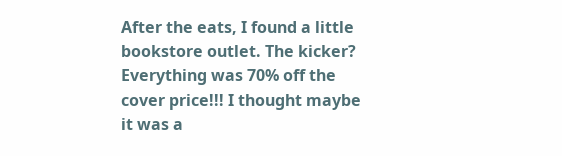After the eats, I found a little bookstore outlet. The kicker? Everything was 70% off the cover price!!! I thought maybe it was a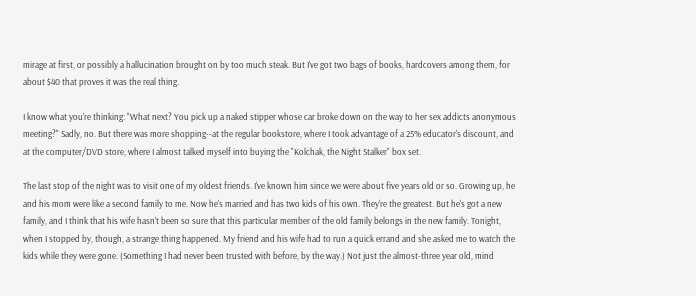mirage at first, or possibly a hallucination brought on by too much steak. But I've got two bags of books, hardcovers among them, for about $40 that proves it was the real thing.

I know what you're thinking: "What next? You pick up a naked stipper whose car broke down on the way to her sex addicts anonymous meeting?" Sadly, no. But there was more shopping--at the regular bookstore, where I took advantage of a 25% educator's discount, and at the computer/DVD store, where I almost talked myself into buying the "Kolchak, the Night Stalker" box set.

The last stop of the night was to visit one of my oldest friends. I've known him since we were about five years old or so. Growing up, he and his mom were like a second family to me. Now he's married and has two kids of his own. They're the greatest. But he's got a new family, and I think that his wife hasn't been so sure that this particular member of the old family belongs in the new family. Tonight, when I stopped by, though, a strange thing happened. My friend and his wife had to run a quick errand and she asked me to watch the kids while they were gone. (Something I had never been trusted with before, by the way.) Not just the almost-three year old, mind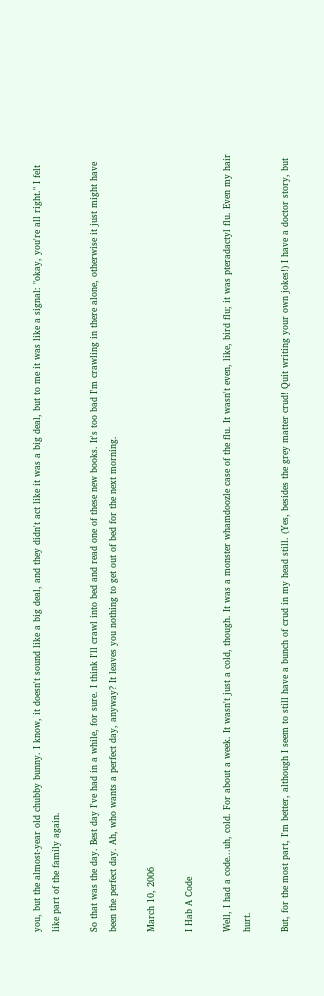you, but the almost-year old chubby bunny. I know, it doesn't sound like a big deal, and they didn't act like it was a big deal, but to me it was like a signal: "okay, you're all right." I felt like part of the family again.

So that was the day. Best day I've had in a while, for sure. I think I'll crawl into bed and read one of these new books. It's too bad I'm crawling in there alone, otherwise it just might have been the perfect day. Ah, who wants a perfect day, anyway? It leaves you nothing to get out of bed for the next morning.

March 10, 2006

I Hab A Code

Well, I had a code...uh, cold. For about a week. It wasn't just a cold, though. It was a monster whamdoozle case of the flu. It wasn't even, like, bird flu; it was pteradactyl flu. Even my hair hurt.

But, for the most part, I'm better, although I seem to still have a bunch of crud in my head still. (Yes, besides the grey matter crud! Quit writing your own jokes!) I have a doctor story, but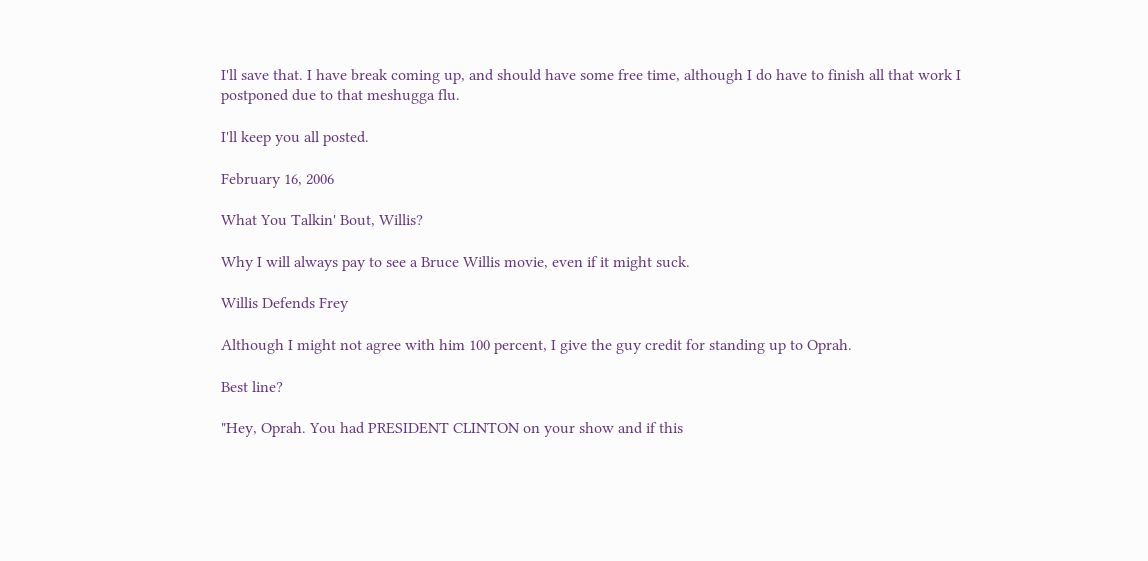I'll save that. I have break coming up, and should have some free time, although I do have to finish all that work I postponed due to that meshugga flu.

I'll keep you all posted.

February 16, 2006

What You Talkin' Bout, Willis?

Why I will always pay to see a Bruce Willis movie, even if it might suck.

Willis Defends Frey

Although I might not agree with him 100 percent, I give the guy credit for standing up to Oprah.

Best line?

"Hey, Oprah. You had PRESIDENT CLINTON on your show and if this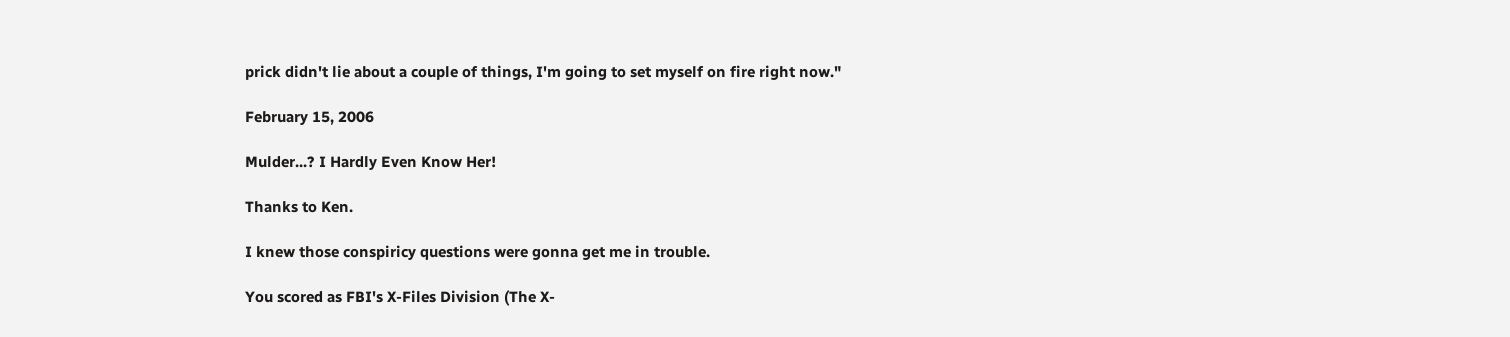prick didn't lie about a couple of things, I'm going to set myself on fire right now."

February 15, 2006

Mulder...? I Hardly Even Know Her!

Thanks to Ken.

I knew those conspiricy questions were gonna get me in trouble.

You scored as FBI's X-Files Division (The X-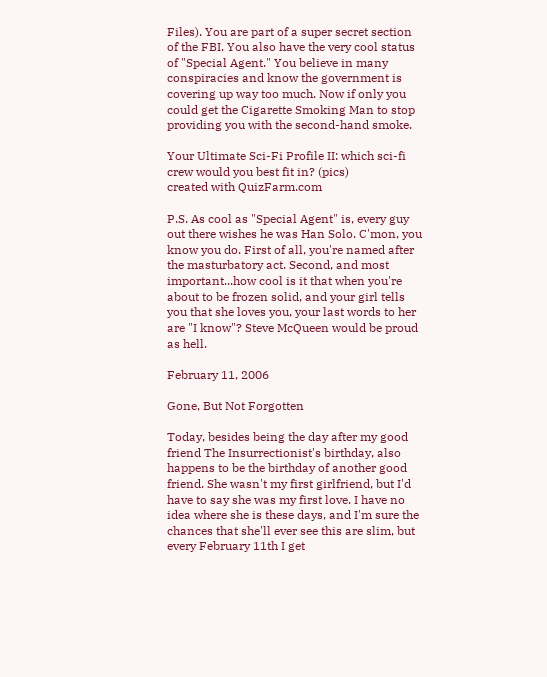Files). You are part of a super secret section of the FBI. You also have the very cool status of "Special Agent." You believe in many conspiracies and know the government is covering up way too much. Now if only you could get the Cigarette Smoking Man to stop providing you with the second-hand smoke.

Your Ultimate Sci-Fi Profile II: which sci-fi crew would you best fit in? (pics)
created with QuizFarm.com

P.S. As cool as "Special Agent" is, every guy out there wishes he was Han Solo. C'mon, you know you do. First of all, you're named after the masturbatory act. Second, and most important...how cool is it that when you're about to be frozen solid, and your girl tells you that she loves you, your last words to her are "I know"? Steve McQueen would be proud as hell.

February 11, 2006

Gone, But Not Forgotten

Today, besides being the day after my good friend The Insurrectionist's birthday, also happens to be the birthday of another good friend. She wasn't my first girlfriend, but I'd have to say she was my first love. I have no idea where she is these days, and I'm sure the chances that she'll ever see this are slim, but every February 11th I get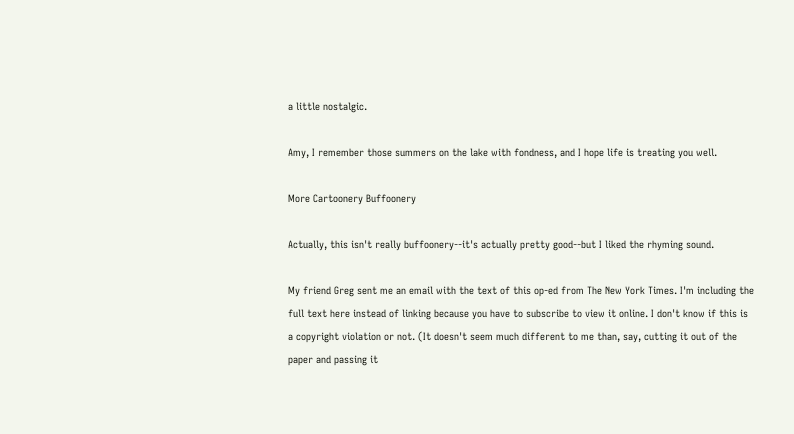a little nostalgic.

Amy, I remember those summers on the lake with fondness, and I hope life is treating you well.

More Cartoonery Buffoonery

Actually, this isn't really buffoonery--it's actually pretty good--but I liked the rhyming sound.

My friend Greg sent me an email with the text of this op-ed from The New York Times. I'm including the full text here instead of linking because you have to subscribe to view it online. I don't know if this is a copyright violation or not. (It doesn't seem much different to me than, say, cutting it out of the paper and passing it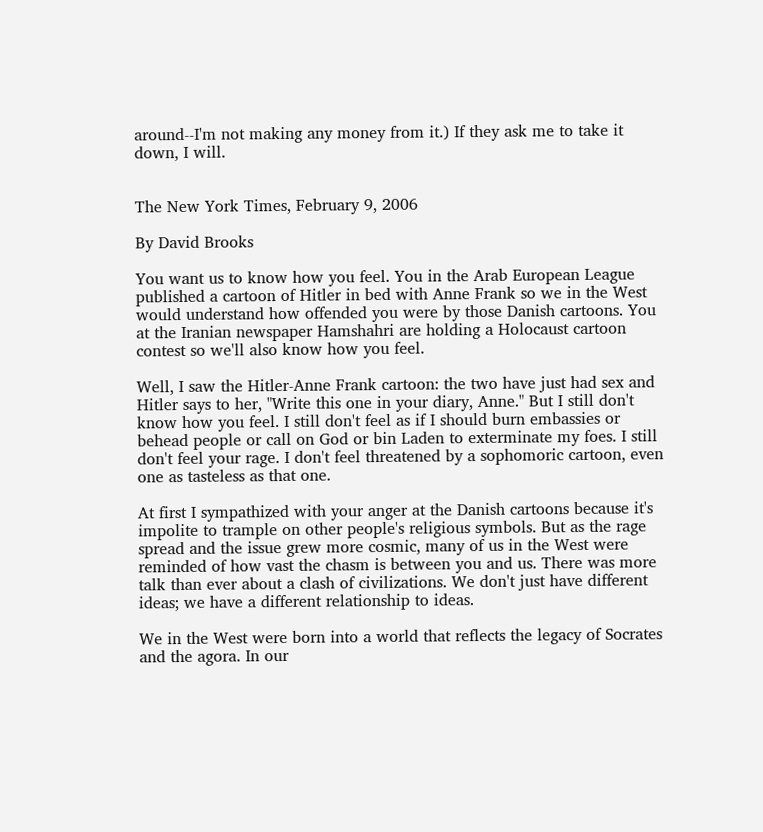around--I'm not making any money from it.) If they ask me to take it down, I will.


The New York Times, February 9, 2006

By David Brooks

You want us to know how you feel. You in the Arab European League published a cartoon of Hitler in bed with Anne Frank so we in the West would understand how offended you were by those Danish cartoons. You at the Iranian newspaper Hamshahri are holding a Holocaust cartoon contest so we'll also know how you feel.

Well, I saw the Hitler-Anne Frank cartoon: the two have just had sex and Hitler says to her, "Write this one in your diary, Anne." But I still don't know how you feel. I still don't feel as if I should burn embassies or behead people or call on God or bin Laden to exterminate my foes. I still don't feel your rage. I don't feel threatened by a sophomoric cartoon, even one as tasteless as that one.

At first I sympathized with your anger at the Danish cartoons because it's impolite to trample on other people's religious symbols. But as the rage spread and the issue grew more cosmic, many of us in the West were reminded of how vast the chasm is between you and us. There was more talk than ever about a clash of civilizations. We don't just have different ideas; we have a different relationship to ideas.

We in the West were born into a world that reflects the legacy of Socrates and the agora. In our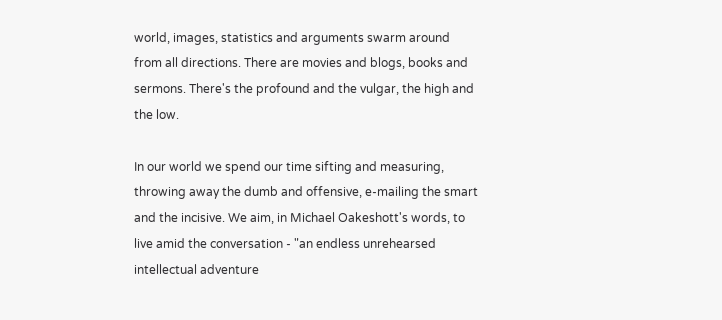world, images, statistics and arguments swarm around from all directions. There are movies and blogs, books and sermons. There's the profound and the vulgar, the high and the low.

In our world we spend our time sifting and measuring, throwing away the dumb and offensive, e-mailing the smart and the incisive. We aim, in Michael Oakeshott's words, to live amid the conversation - "an endless unrehearsed intellectual adventure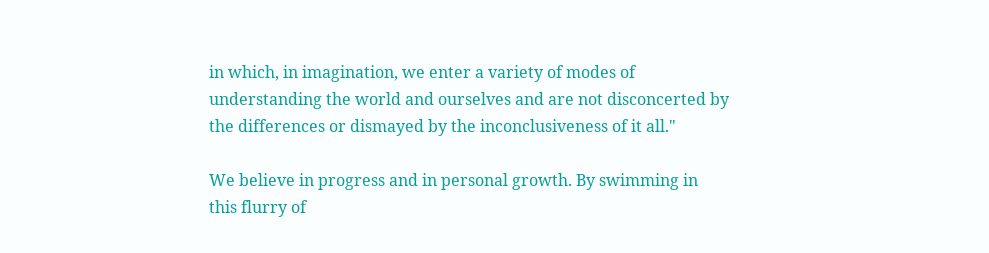in which, in imagination, we enter a variety of modes of understanding the world and ourselves and are not disconcerted by the differences or dismayed by the inconclusiveness of it all."

We believe in progress and in personal growth. By swimming in this flurry of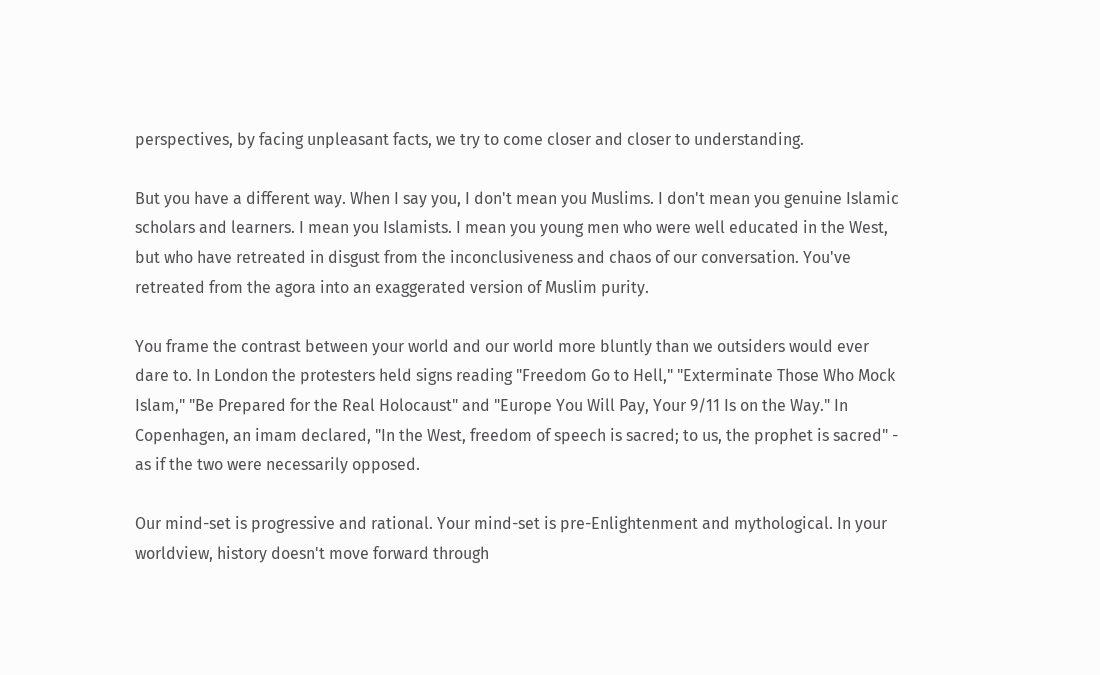perspectives, by facing unpleasant facts, we try to come closer and closer to understanding.

But you have a different way. When I say you, I don't mean you Muslims. I don't mean you genuine Islamic scholars and learners. I mean you Islamists. I mean you young men who were well educated in the West, but who have retreated in disgust from the inconclusiveness and chaos of our conversation. You've retreated from the agora into an exaggerated version of Muslim purity.

You frame the contrast between your world and our world more bluntly than we outsiders would ever dare to. In London the protesters held signs reading "Freedom Go to Hell," "Exterminate Those Who Mock Islam," "Be Prepared for the Real Holocaust" and "Europe You Will Pay, Your 9/11 Is on the Way." In Copenhagen, an imam declared, "In the West, freedom of speech is sacred; to us, the prophet is sacred" - as if the two were necessarily opposed.

Our mind-set is progressive and rational. Your mind-set is pre-Enlightenment and mythological. In your worldview, history doesn't move forward through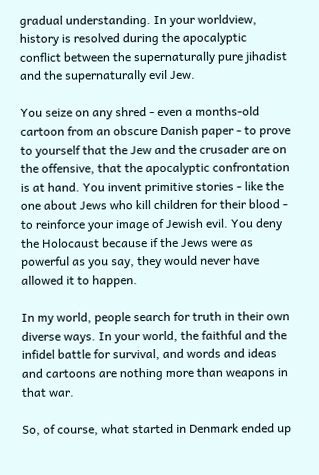gradual understanding. In your worldview, history is resolved during the apocalyptic conflict between the supernaturally pure jihadist and the supernaturally evil Jew.

You seize on any shred - even a months-old cartoon from an obscure Danish paper - to prove to yourself that the Jew and the crusader are on the offensive, that the apocalyptic confrontation is at hand. You invent primitive stories - like the one about Jews who kill children for their blood - to reinforce your image of Jewish evil. You deny the Holocaust because if the Jews were as powerful as you say, they would never have allowed it to happen.

In my world, people search for truth in their own diverse ways. In your world, the faithful and the infidel battle for survival, and words and ideas and cartoons are nothing more than weapons in that war.

So, of course, what started in Denmark ended up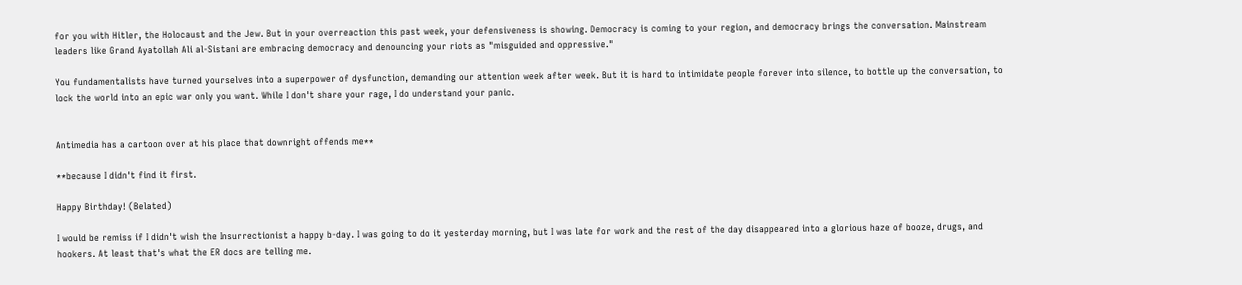for you with Hitler, the Holocaust and the Jew. But in your overreaction this past week, your defensiveness is showing. Democracy is coming to your region, and democracy brings the conversation. Mainstream leaders like Grand Ayatollah Ali al-Sistani are embracing democracy and denouncing your riots as "misguided and oppressive."

You fundamentalists have turned yourselves into a superpower of dysfunction, demanding our attention week after week. But it is hard to intimidate people forever into silence, to bottle up the conversation, to lock the world into an epic war only you want. While I don't share your rage, I do understand your panic.


Antimedia has a cartoon over at his place that downright offends me**

**because I didn't find it first.

Happy Birthday! (Belated)

I would be remiss if I didn't wish the Insurrectionist a happy b-day. I was going to do it yesterday morning, but I was late for work and the rest of the day disappeared into a glorious haze of booze, drugs, and hookers. At least that's what the ER docs are telling me.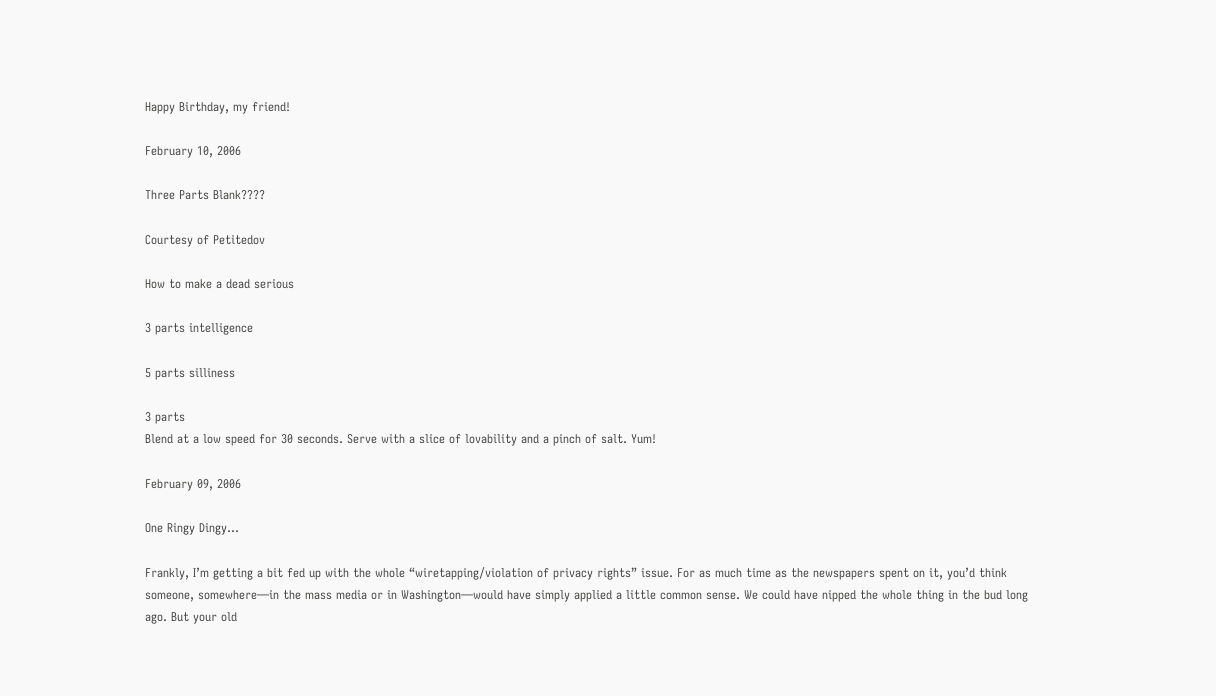Happy Birthday, my friend!

February 10, 2006

Three Parts Blank????

Courtesy of Petitedov

How to make a dead serious

3 parts intelligence

5 parts silliness

3 parts
Blend at a low speed for 30 seconds. Serve with a slice of lovability and a pinch of salt. Yum!

February 09, 2006

One Ringy Dingy...

Frankly, I’m getting a bit fed up with the whole “wiretapping/violation of privacy rights” issue. For as much time as the newspapers spent on it, you’d think someone, somewhere—in the mass media or in Washington—would have simply applied a little common sense. We could have nipped the whole thing in the bud long ago. But your old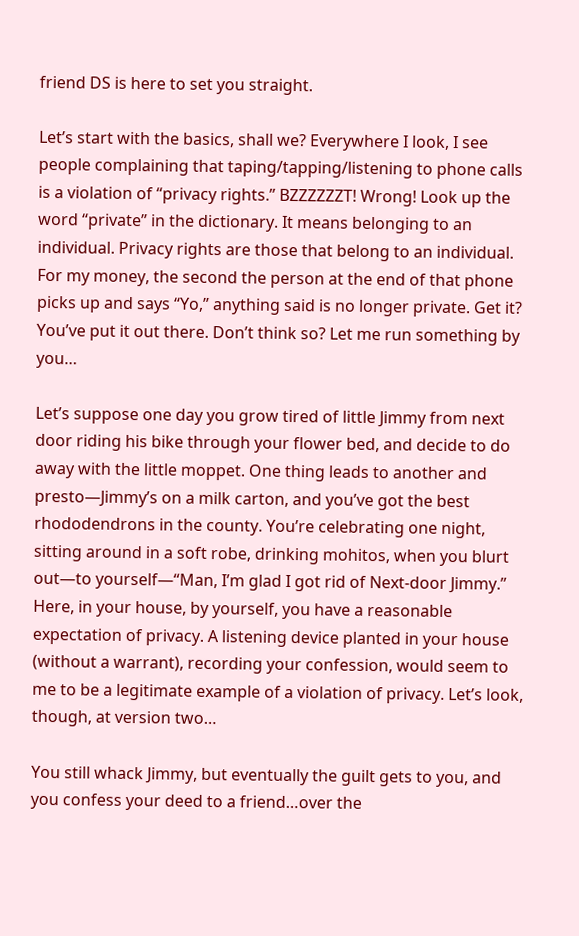friend DS is here to set you straight.

Let’s start with the basics, shall we? Everywhere I look, I see people complaining that taping/tapping/listening to phone calls is a violation of “privacy rights.” BZZZZZZT! Wrong! Look up the word “private” in the dictionary. It means belonging to an individual. Privacy rights are those that belong to an individual. For my money, the second the person at the end of that phone picks up and says “Yo,” anything said is no longer private. Get it? You’ve put it out there. Don’t think so? Let me run something by you…

Let’s suppose one day you grow tired of little Jimmy from next door riding his bike through your flower bed, and decide to do away with the little moppet. One thing leads to another and presto—Jimmy’s on a milk carton, and you’ve got the best rhododendrons in the county. You’re celebrating one night, sitting around in a soft robe, drinking mohitos, when you blurt out—to yourself—“Man, I’m glad I got rid of Next-door Jimmy.” Here, in your house, by yourself, you have a reasonable expectation of privacy. A listening device planted in your house (without a warrant), recording your confession, would seem to me to be a legitimate example of a violation of privacy. Let’s look, though, at version two…

You still whack Jimmy, but eventually the guilt gets to you, and you confess your deed to a friend…over the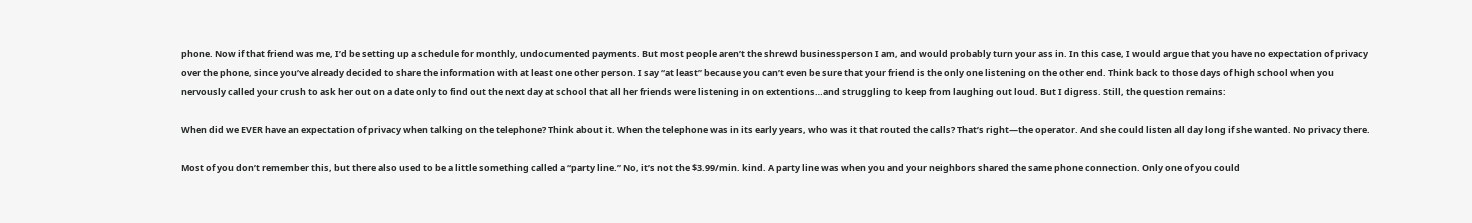phone. Now if that friend was me, I’d be setting up a schedule for monthly, undocumented payments. But most people aren’t the shrewd businessperson I am, and would probably turn your ass in. In this case, I would argue that you have no expectation of privacy over the phone, since you’ve already decided to share the information with at least one other person. I say “at least” because you can’t even be sure that your friend is the only one listening on the other end. Think back to those days of high school when you nervously called your crush to ask her out on a date only to find out the next day at school that all her friends were listening in on extentions…and struggling to keep from laughing out loud. But I digress. Still, the question remains:

When did we EVER have an expectation of privacy when talking on the telephone? Think about it. When the telephone was in its early years, who was it that routed the calls? That’s right—the operator. And she could listen all day long if she wanted. No privacy there.

Most of you don’t remember this, but there also used to be a little something called a “party line.” No, it’s not the $3.99/min. kind. A party line was when you and your neighbors shared the same phone connection. Only one of you could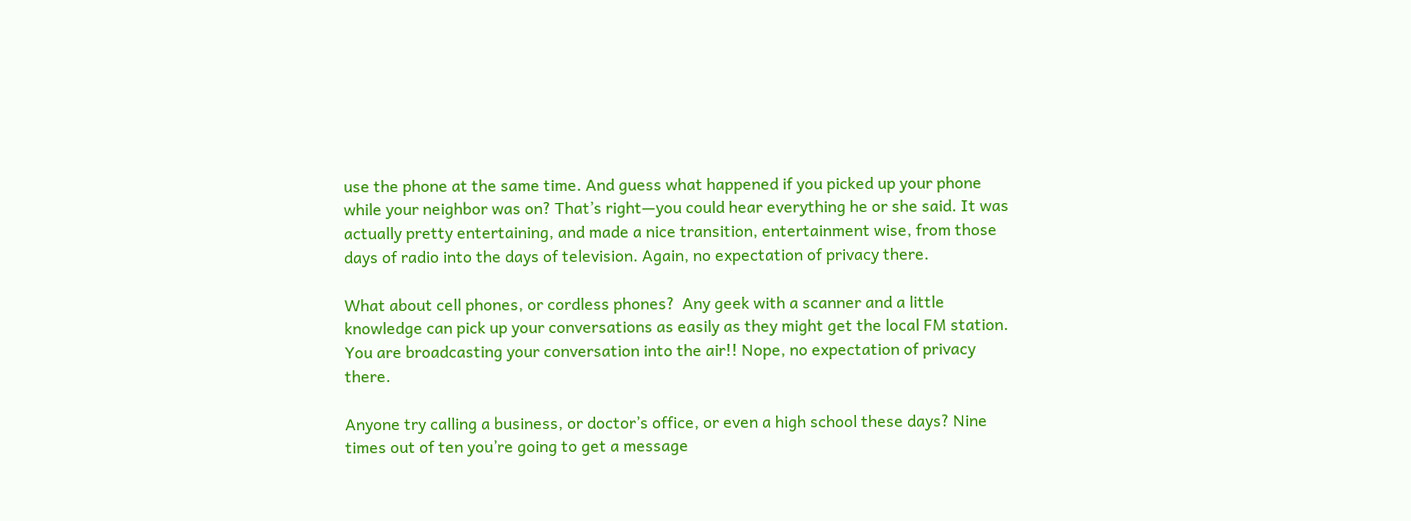use the phone at the same time. And guess what happened if you picked up your phone while your neighbor was on? That’s right—you could hear everything he or she said. It was actually pretty entertaining, and made a nice transition, entertainment wise, from those days of radio into the days of television. Again, no expectation of privacy there.

What about cell phones, or cordless phones?  Any geek with a scanner and a little knowledge can pick up your conversations as easily as they might get the local FM station. You are broadcasting your conversation into the air!! Nope, no expectation of privacy there.

Anyone try calling a business, or doctor’s office, or even a high school these days? Nine times out of ten you’re going to get a message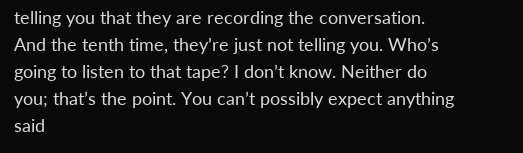telling you that they are recording the conversation. And the tenth time, they’re just not telling you. Who’s going to listen to that tape? I don’t know. Neither do you; that’s the point. You can’t possibly expect anything said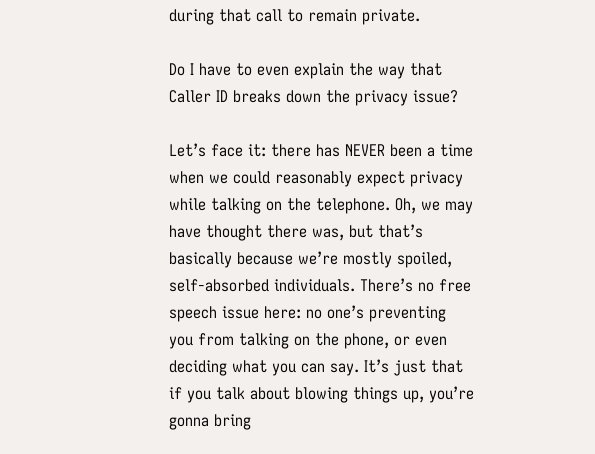during that call to remain private.

Do I have to even explain the way that Caller ID breaks down the privacy issue?

Let’s face it: there has NEVER been a time when we could reasonably expect privacy while talking on the telephone. Oh, we may have thought there was, but that’s basically because we’re mostly spoiled, self-absorbed individuals. There’s no free speech issue here: no one’s preventing you from talking on the phone, or even deciding what you can say. It’s just that if you talk about blowing things up, you’re gonna bring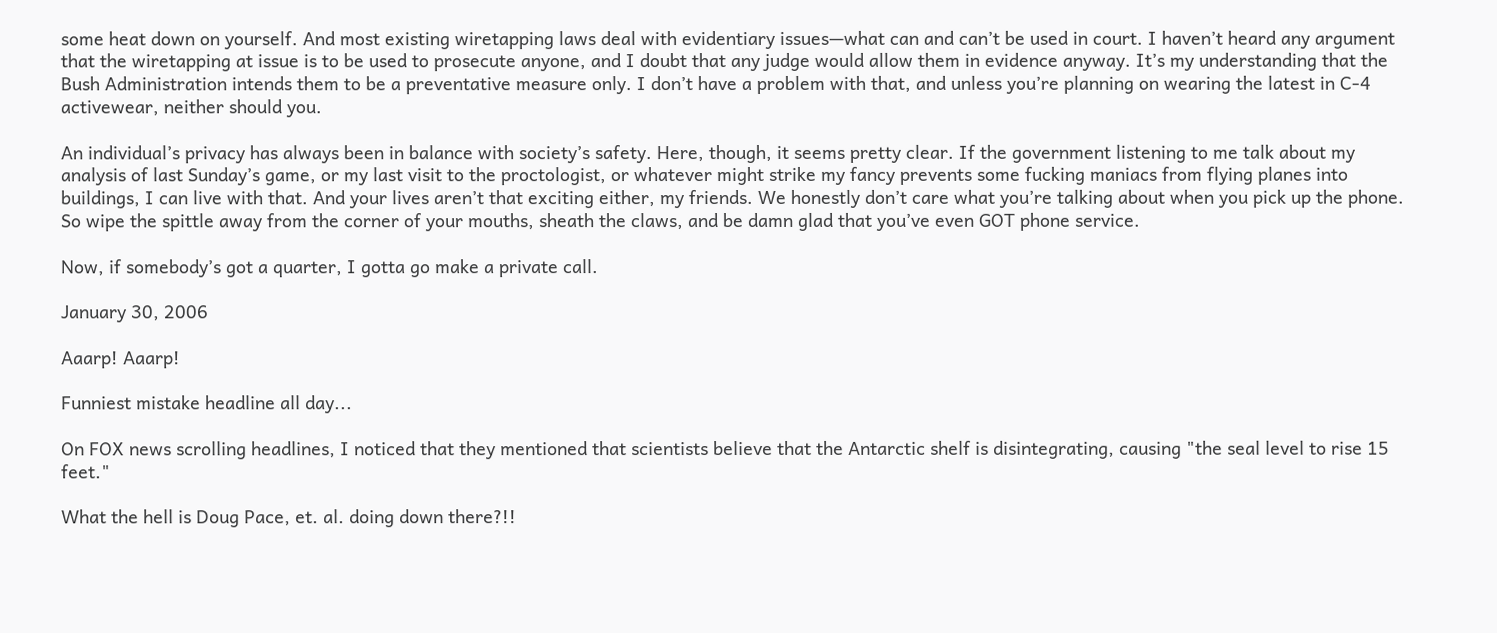some heat down on yourself. And most existing wiretapping laws deal with evidentiary issues—what can and can’t be used in court. I haven’t heard any argument that the wiretapping at issue is to be used to prosecute anyone, and I doubt that any judge would allow them in evidence anyway. It’s my understanding that the Bush Administration intends them to be a preventative measure only. I don’t have a problem with that, and unless you’re planning on wearing the latest in C-4 activewear, neither should you.

An individual’s privacy has always been in balance with society’s safety. Here, though, it seems pretty clear. If the government listening to me talk about my analysis of last Sunday’s game, or my last visit to the proctologist, or whatever might strike my fancy prevents some fucking maniacs from flying planes into buildings, I can live with that. And your lives aren’t that exciting either, my friends. We honestly don’t care what you’re talking about when you pick up the phone. So wipe the spittle away from the corner of your mouths, sheath the claws, and be damn glad that you’ve even GOT phone service.

Now, if somebody’s got a quarter, I gotta go make a private call.

January 30, 2006

Aaarp! Aaarp!

Funniest mistake headline all day...

On FOX news scrolling headlines, I noticed that they mentioned that scientists believe that the Antarctic shelf is disintegrating, causing "the seal level to rise 15 feet."

What the hell is Doug Pace, et. al. doing down there?!!